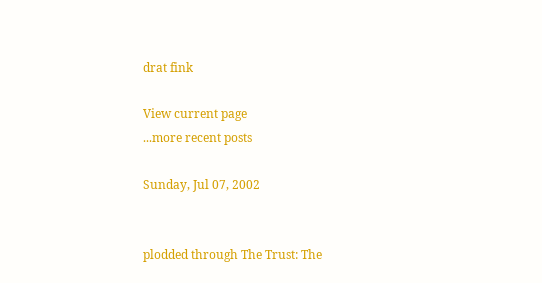drat fink

View current page
...more recent posts

Sunday, Jul 07, 2002


plodded through The Trust: The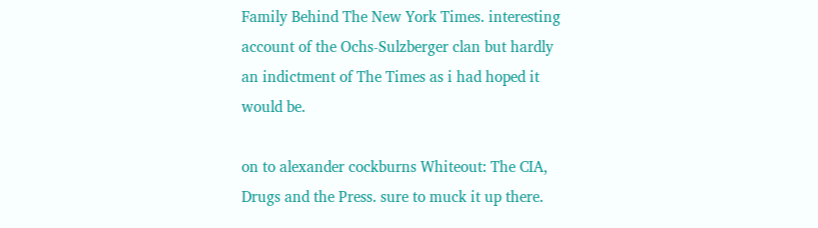Family Behind The New York Times. interesting account of the Ochs-Sulzberger clan but hardly an indictment of The Times as i had hoped it would be.

on to alexander cockburns Whiteout: The CIA, Drugs and the Press. sure to muck it up there.